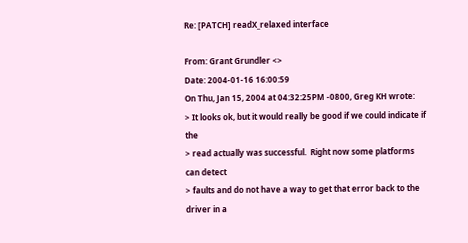Re: [PATCH] readX_relaxed interface

From: Grant Grundler <>
Date: 2004-01-16 16:00:59
On Thu, Jan 15, 2004 at 04:32:25PM -0800, Greg KH wrote:
> It looks ok, but it would really be good if we could indicate if the
> read actually was successful.  Right now some platforms can detect
> faults and do not have a way to get that error back to the driver in a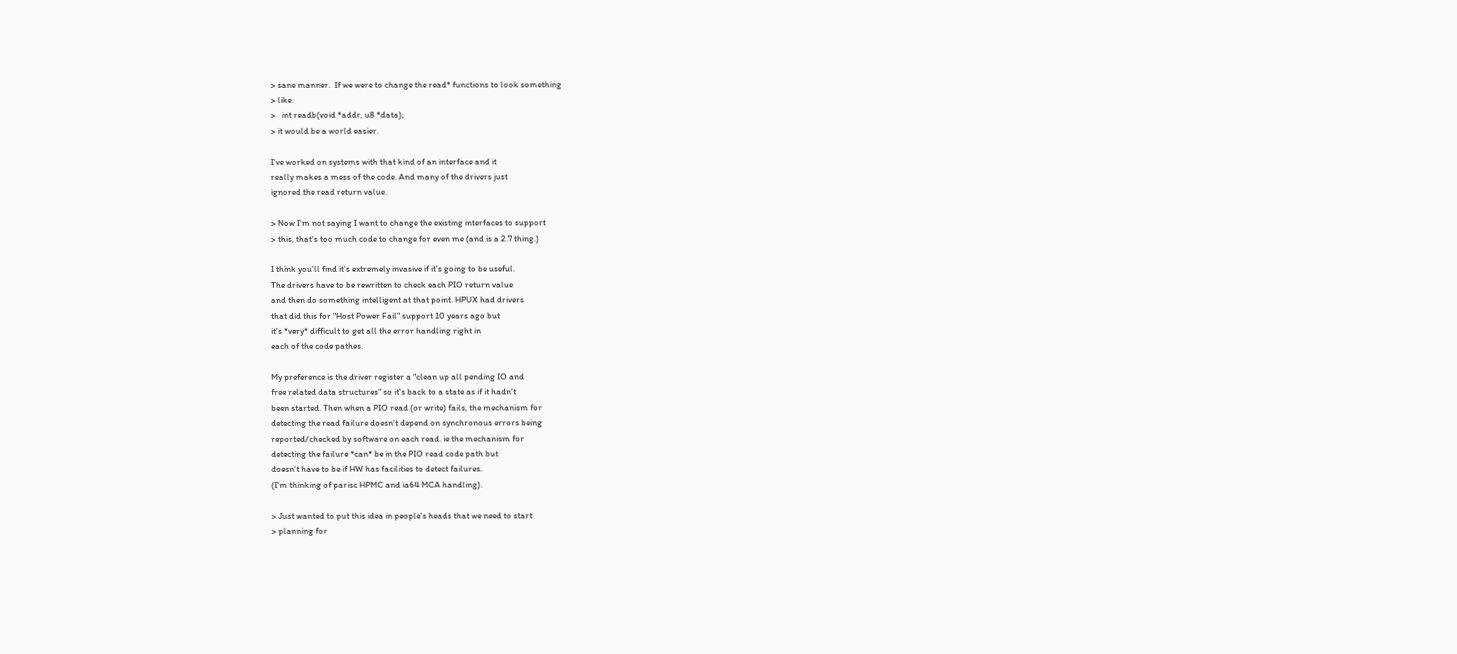> sane manner.  If we were to change the read* functions to look something
> like:
>   int readb(void *addr, u8 *data);
> it would be a world easier.

I've worked on systems with that kind of an interface and it
really makes a mess of the code. And many of the drivers just
ignored the read return value.

> Now I'm not saying I want to change the existing interfaces to support
> this, that's too much code to change for even me (and is a 2.7 thing.)

I think you'll find it's extremely invasive if it's going to be useful.
The drivers have to be rewritten to check each PIO return value
and then do something intelligent at that point. HPUX had drivers
that did this for "Host Power Fail" support 10 years ago but
it's *very* difficult to get all the error handling right in
each of the code pathes.

My preference is the driver register a "clean up all pending IO and
free related data structures" so it's back to a state as if it hadn't
been started. Then when a PIO read (or write) fails, the mechanism for
detecting the read failure doesn't depend on synchronous errors being
reported/checked by software on each read. ie the mechanism for
detecting the failure *can* be in the PIO read code path but
doesn't have to be if HW has facilities to detect failures.
(I'm thinking of parisc HPMC and ia64 MCA handling).

> Just wanted to put this idea in people's heads that we need to start
> planning for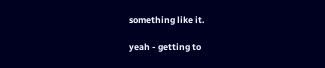something like it.

yeah - getting to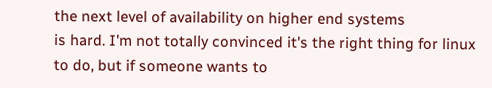the next level of availability on higher end systems
is hard. I'm not totally convinced it's the right thing for linux
to do, but if someone wants to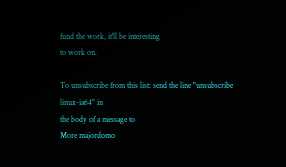fund the work, it'll be interesting
to work on.

To unsubscribe from this list: send the line "unsubscribe linux-ia64" in
the body of a message to
More majordomo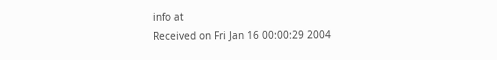info at
Received on Fri Jan 16 00:00:29 2004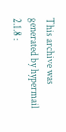This archive was generated by hypermail 2.1.8 :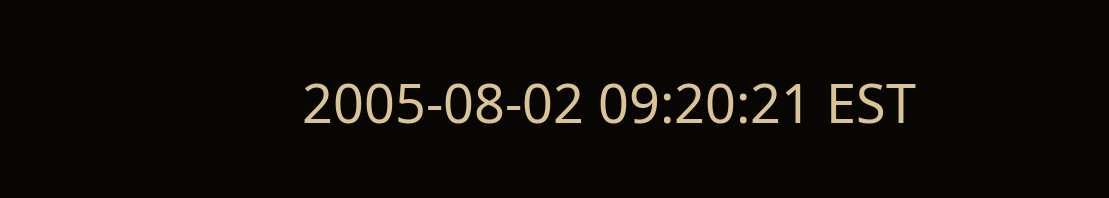2005-08-02 09:20:21 EST